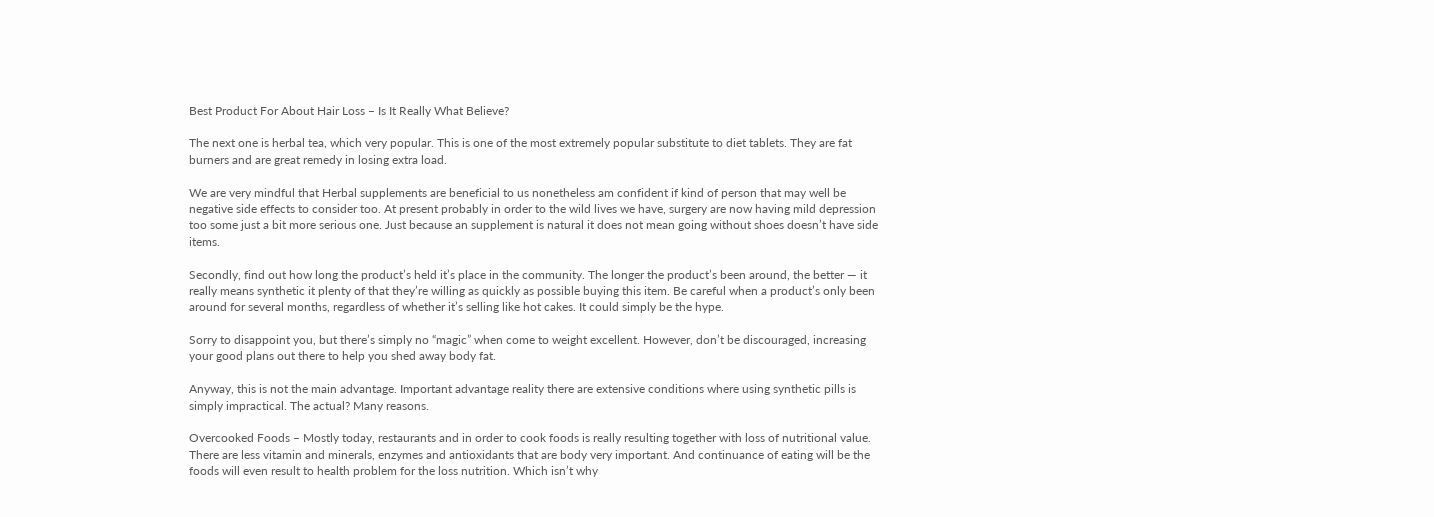Best Product For About Hair Loss – Is It Really What Believe?

The next one is herbal tea, which very popular. This is one of the most extremely popular substitute to diet tablets. They are fat burners and are great remedy in losing extra load.

We are very mindful that Herbal supplements are beneficial to us nonetheless am confident if kind of person that may well be negative side effects to consider too. At present probably in order to the wild lives we have, surgery are now having mild depression too some just a bit more serious one. Just because an supplement is natural it does not mean going without shoes doesn’t have side items.

Secondly, find out how long the product’s held it’s place in the community. The longer the product’s been around, the better — it really means synthetic it plenty of that they’re willing as quickly as possible buying this item. Be careful when a product’s only been around for several months, regardless of whether it’s selling like hot cakes. It could simply be the hype.

Sorry to disappoint you, but there’s simply no “magic” when come to weight excellent. However, don’t be discouraged, increasing your good plans out there to help you shed away body fat.

Anyway, this is not the main advantage. Important advantage reality there are extensive conditions where using synthetic pills is simply impractical. The actual? Many reasons.

Overcooked Foods – Mostly today, restaurants and in order to cook foods is really resulting together with loss of nutritional value. There are less vitamin and minerals, enzymes and antioxidants that are body very important. And continuance of eating will be the foods will even result to health problem for the loss nutrition. Which isn’t why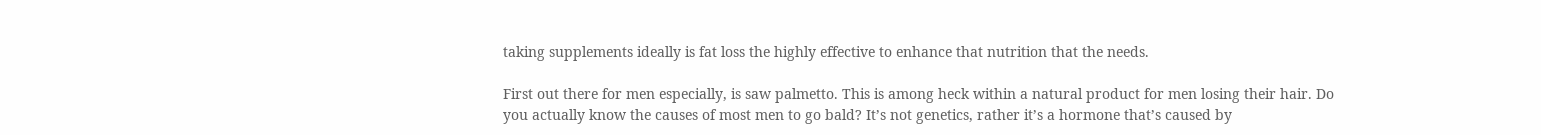taking supplements ideally is fat loss the highly effective to enhance that nutrition that the needs.

First out there for men especially, is saw palmetto. This is among heck within a natural product for men losing their hair. Do you actually know the causes of most men to go bald? It’s not genetics, rather it’s a hormone that’s caused by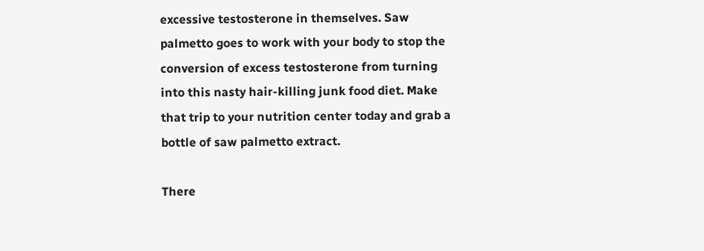excessive testosterone in themselves. Saw palmetto goes to work with your body to stop the conversion of excess testosterone from turning into this nasty hair-killing junk food diet. Make that trip to your nutrition center today and grab a bottle of saw palmetto extract.

There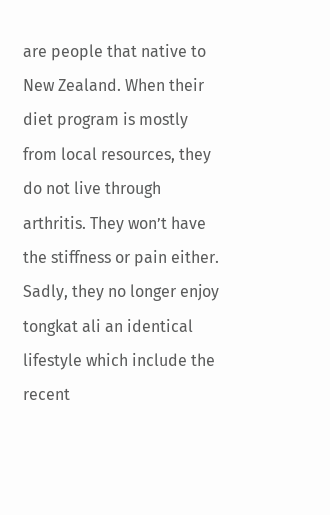are people that native to New Zealand. When their diet program is mostly from local resources, they do not live through arthritis. They won’t have the stiffness or pain either. Sadly, they no longer enjoy tongkat ali an identical lifestyle which include the recent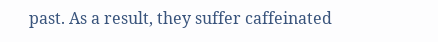past. As a result, they suffer caffeinated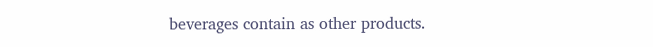beverages contain as other products.